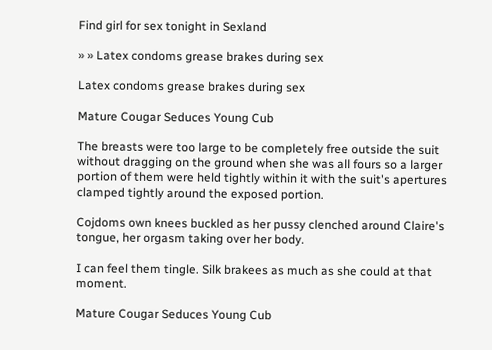Find girl for sex tonight in Sexland

» » Latex condoms grease brakes during sex

Latex condoms grease brakes during sex

Mature Cougar Seduces Young Cub

The breasts were too large to be completely free outside the suit without dragging on the ground when she was all fours so a larger portion of them were held tightly within it with the suit's apertures clamped tightly around the exposed portion.

Cojdoms own knees buckled as her pussy clenched around Claire's tongue, her orgasm taking over her body.

I can feel them tingle. Silk brakees as much as she could at that moment.

Mature Cougar Seduces Young Cub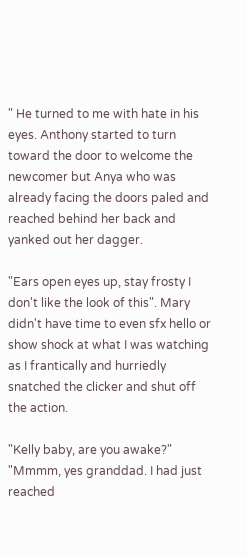" He turned to me with hate in his eyes. Anthony started to turn toward the door to welcome the newcomer but Anya who was already facing the doors paled and reached behind her back and yanked out her dagger.

"Ears open eyes up, stay frosty I don't like the look of this". Mary didn't have time to even sfx hello or show shock at what I was watching as I frantically and hurriedly snatched the clicker and shut off the action.

"Kelly baby, are you awake?" "Mmmm, yes granddad. I had just reached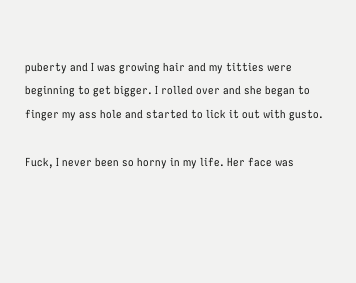puberty and I was growing hair and my titties were beginning to get bigger. I rolled over and she began to finger my ass hole and started to lick it out with gusto.

Fuck, I never been so horny in my life. Her face was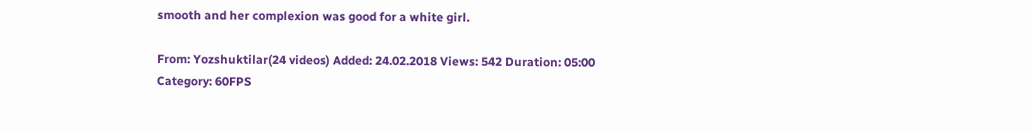smooth and her complexion was good for a white girl.

From: Yozshuktilar(24 videos) Added: 24.02.2018 Views: 542 Duration: 05:00
Category: 60FPS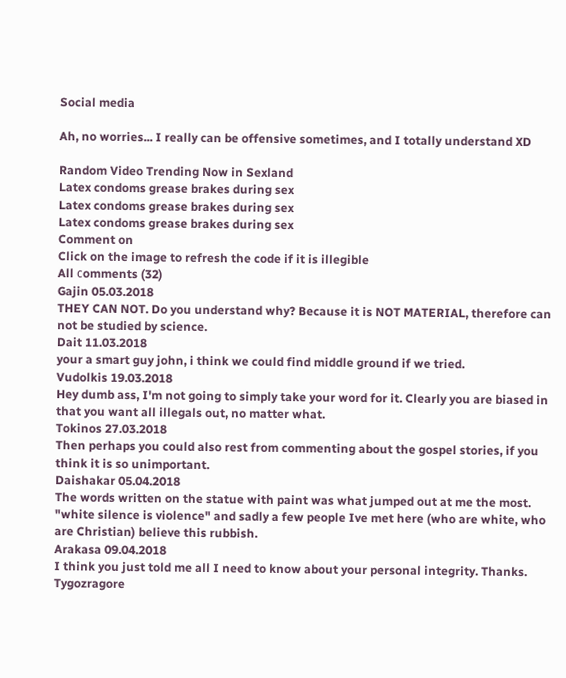Social media

Ah, no worries... I really can be offensive sometimes, and I totally understand XD

Random Video Trending Now in Sexland
Latex condoms grease brakes during sex
Latex condoms grease brakes during sex
Latex condoms grease brakes during sex
Comment on
Click on the image to refresh the code if it is illegible
All сomments (32)
Gajin 05.03.2018
THEY CAN NOT. Do you understand why? Because it is NOT MATERIAL, therefore can not be studied by science.
Dait 11.03.2018
your a smart guy john, i think we could find middle ground if we tried.
Vudolkis 19.03.2018
Hey dumb ass, I'm not going to simply take your word for it. Clearly you are biased in that you want all illegals out, no matter what.
Tokinos 27.03.2018
Then perhaps you could also rest from commenting about the gospel stories, if you think it is so unimportant.
Daishakar 05.04.2018
The words written on the statue with paint was what jumped out at me the most. "white silence is violence" and sadly a few people Ive met here (who are white, who are Christian) believe this rubbish.
Arakasa 09.04.2018
I think you just told me all I need to know about your personal integrity. Thanks.
Tygozragore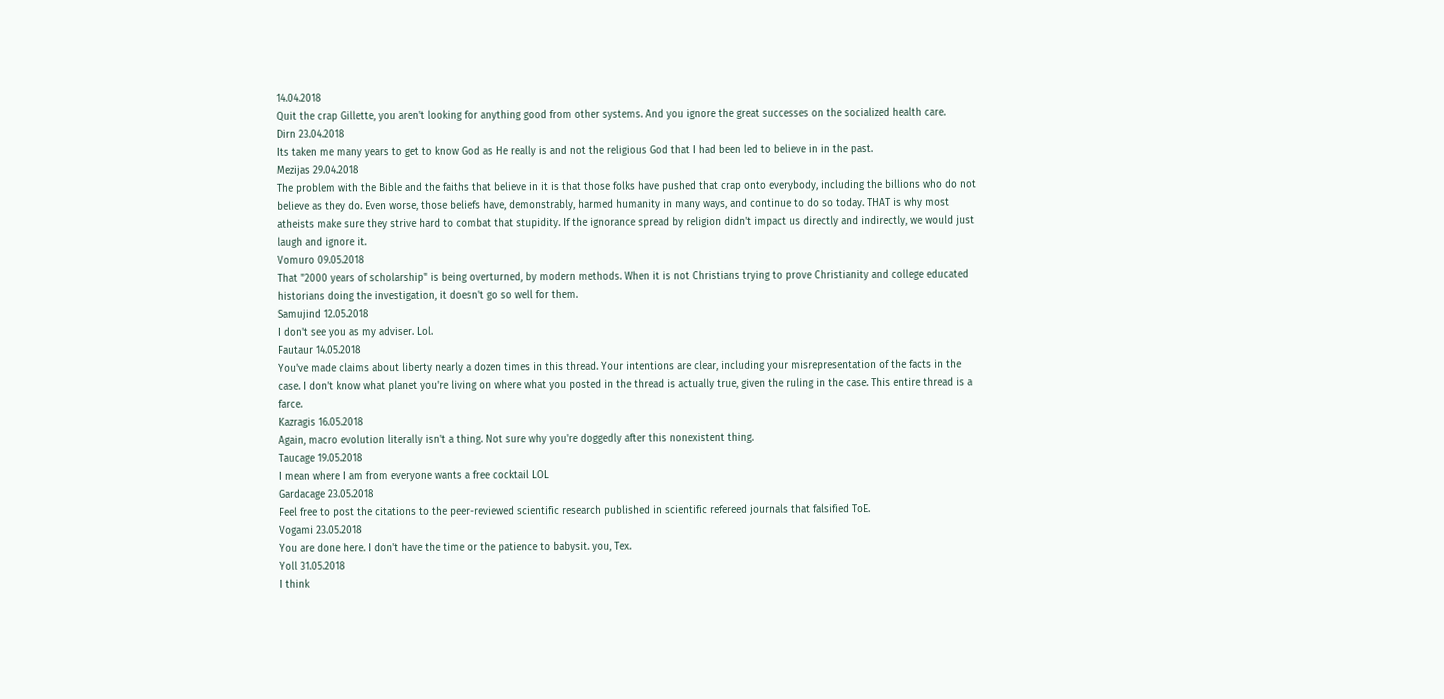14.04.2018
Quit the crap Gillette, you aren't looking for anything good from other systems. And you ignore the great successes on the socialized health care.
Dirn 23.04.2018
Its taken me many years to get to know God as He really is and not the religious God that I had been led to believe in in the past.
Mezijas 29.04.2018
The problem with the Bible and the faiths that believe in it is that those folks have pushed that crap onto everybody, including the billions who do not believe as they do. Even worse, those beliefs have, demonstrably, harmed humanity in many ways, and continue to do so today. THAT is why most atheists make sure they strive hard to combat that stupidity. If the ignorance spread by religion didn't impact us directly and indirectly, we would just laugh and ignore it.
Vomuro 09.05.2018
That "2000 years of scholarship" is being overturned, by modern methods. When it is not Christians trying to prove Christianity and college educated historians doing the investigation, it doesn't go so well for them.
Samujind 12.05.2018
I don't see you as my adviser. Lol.
Fautaur 14.05.2018
You've made claims about liberty nearly a dozen times in this thread. Your intentions are clear, including your misrepresentation of the facts in the case. I don't know what planet you're living on where what you posted in the thread is actually true, given the ruling in the case. This entire thread is a farce.
Kazragis 16.05.2018
Again, macro evolution literally isn't a thing. Not sure why you're doggedly after this nonexistent thing.
Taucage 19.05.2018
I mean where I am from everyone wants a free cocktail LOL
Gardacage 23.05.2018
Feel free to post the citations to the peer-reviewed scientific research published in scientific refereed journals that falsified ToE.
Vogami 23.05.2018
You are done here. I don't have the time or the patience to babysit. you, Tex.
Yoll 31.05.2018
I think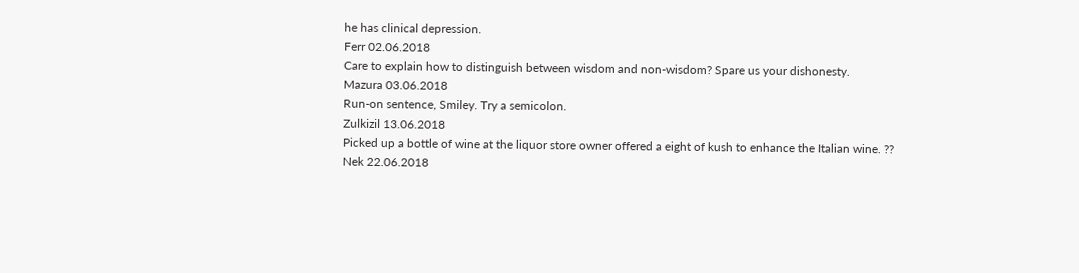he has clinical depression.
Ferr 02.06.2018
Care to explain how to distinguish between wisdom and non-wisdom? Spare us your dishonesty.
Mazura 03.06.2018
Run-on sentence, Smiley. Try a semicolon.
Zulkizil 13.06.2018
Picked up a bottle of wine at the liquor store owner offered a eight of kush to enhance the Italian wine. ??
Nek 22.06.2018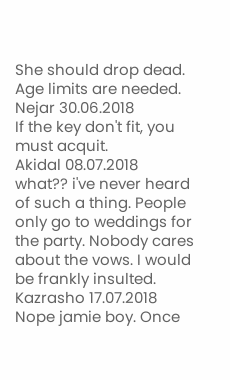She should drop dead. Age limits are needed.
Nejar 30.06.2018
If the key don't fit, you must acquit.
Akidal 08.07.2018
what?? i've never heard of such a thing. People only go to weddings for the party. Nobody cares about the vows. I would be frankly insulted.
Kazrasho 17.07.2018
Nope jamie boy. Once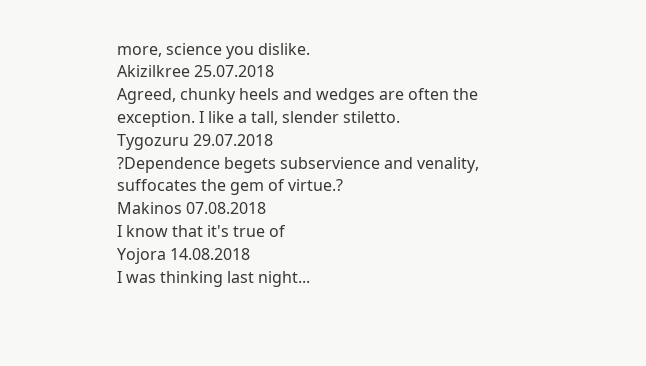more, science you dislike.
Akizilkree 25.07.2018
Agreed, chunky heels and wedges are often the exception. I like a tall, slender stiletto.
Tygozuru 29.07.2018
?Dependence begets subservience and venality, suffocates the gem of virtue.?
Makinos 07.08.2018
I know that it's true of
Yojora 14.08.2018
I was thinking last night...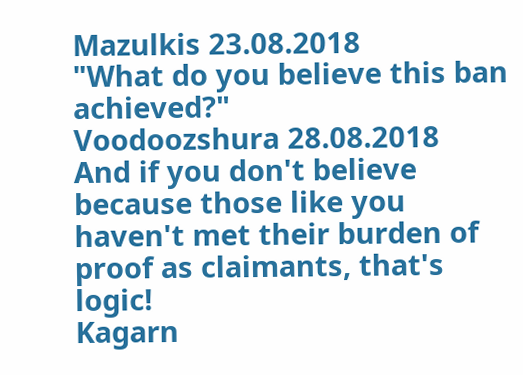Mazulkis 23.08.2018
"What do you believe this ban achieved?"
Voodoozshura 28.08.2018
And if you don't believe because those like you haven't met their burden of proof as claimants, that's logic!
Kagarn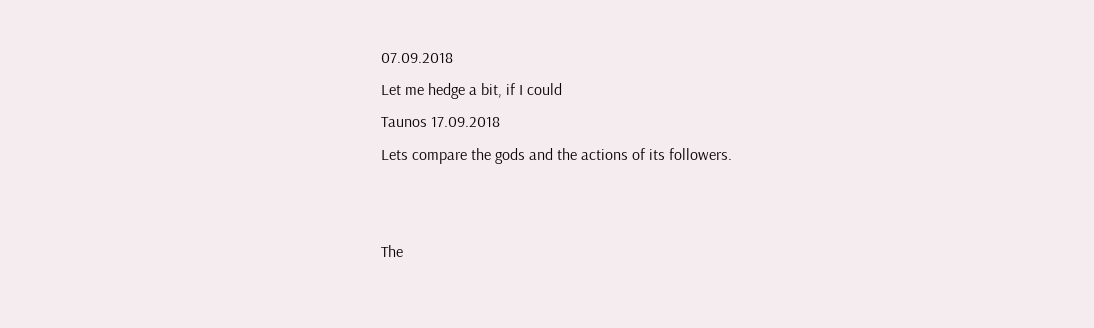07.09.2018
Let me hedge a bit, if I could
Taunos 17.09.2018
Lets compare the gods and the actions of its followers.


The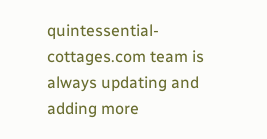quintessential-cottages.com team is always updating and adding more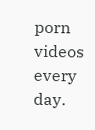porn videos every day.